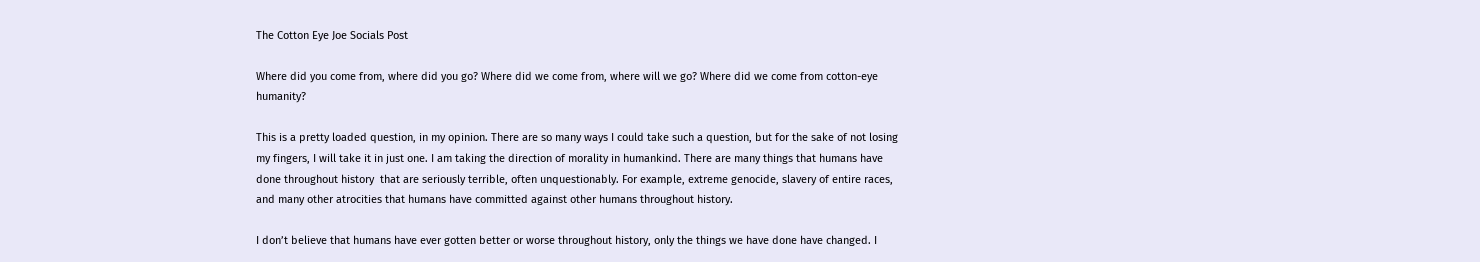The Cotton Eye Joe Socials Post

Where did you come from, where did you go? Where did we come from, where will we go? Where did we come from cotton-eye humanity?

This is a pretty loaded question, in my opinion. There are so many ways I could take such a question, but for the sake of not losing my fingers, I will take it in just one. I am taking the direction of morality in humankind. There are many things that humans have done throughout history  that are seriously terrible, often unquestionably. For example, extreme genocide, slavery of entire races, and many other atrocities that humans have committed against other humans throughout history.

I don’t believe that humans have ever gotten better or worse throughout history, only the things we have done have changed. I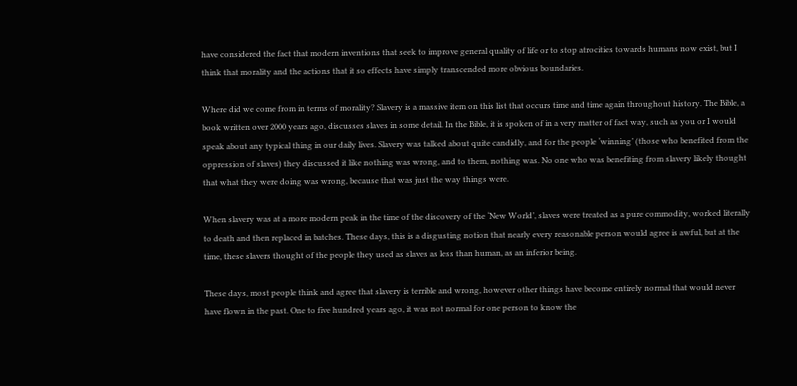have considered the fact that modern inventions that seek to improve general quality of life or to stop atrocities towards humans now exist, but I think that morality and the actions that it so effects have simply transcended more obvious boundaries.

Where did we come from in terms of morality? Slavery is a massive item on this list that occurs time and time again throughout history. The Bible, a book written over 2000 years ago, discusses slaves in some detail. In the Bible, it is spoken of in a very matter of fact way, such as you or I would speak about any typical thing in our daily lives. Slavery was talked about quite candidly, and for the people ‘winning’ (those who benefited from the oppression of slaves) they discussed it like nothing was wrong, and to them, nothing was. No one who was benefiting from slavery likely thought that what they were doing was wrong, because that was just the way things were.

When slavery was at a more modern peak in the time of the discovery of the ‘New World’, slaves were treated as a pure commodity, worked literally to death and then replaced in batches. These days, this is a disgusting notion that nearly every reasonable person would agree is awful, but at the time, these slavers thought of the people they used as slaves as less than human, as an inferior being.

These days, most people think and agree that slavery is terrible and wrong, however other things have become entirely normal that would never have flown in the past. One to five hundred years ago, it was not normal for one person to know the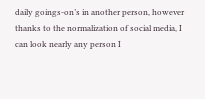daily goings-on’s in another person, however thanks to the normalization of social media, I can look nearly any person I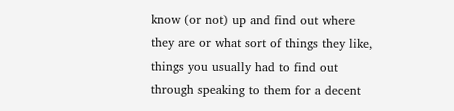know (or not) up and find out where they are or what sort of things they like, things you usually had to find out through speaking to them for a decent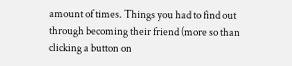amount of times. Things you had to find out through becoming their friend (more so than clicking a button on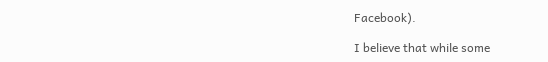Facebook).

I believe that while some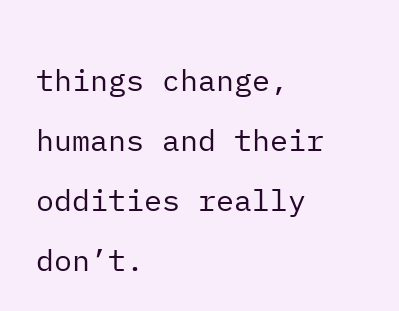things change, humans and their oddities really don’t.